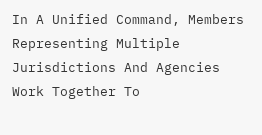In A Unified Command, Members Representing Multiple Jurisdictions And Agencies Work Together To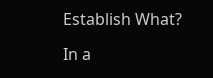Establish What?

In a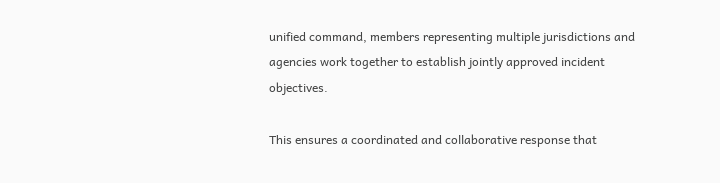unified command, members representing multiple jurisdictions and agencies work together to establish jointly approved incident objectives.

This ensures a coordinated and collaborative response that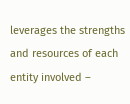leverages the strengths and resources of each entity involved –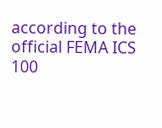according to the official FEMA ICS 100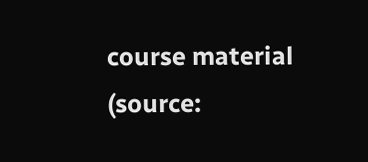course material (source: